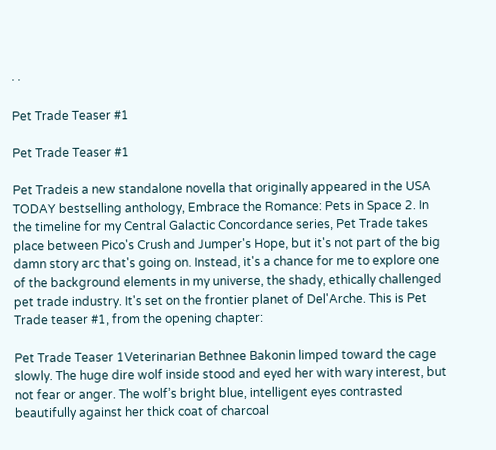· ·

Pet Trade Teaser #1

Pet Trade Teaser #1

Pet Tradeis a new standalone novella that originally appeared in the USA TODAY bestselling anthology, Embrace the Romance: Pets in Space 2. In the timeline for my Central Galactic Concordance series, Pet Trade takes place between Pico's Crush and Jumper's Hope, but it's not part of the big damn story arc that's going on. Instead, it's a chance for me to explore one of the background elements in my universe, the shady, ethically challenged pet trade industry. It's set on the frontier planet of Del'Arche. This is Pet Trade teaser #1, from the opening chapter:

Pet Trade Teaser 1Veterinarian Bethnee Bakonin limped toward the cage slowly. The huge dire wolf inside stood and eyed her with wary interest, but not fear or anger. The wolf’s bright blue, intelligent eyes contrasted beautifully against her thick coat of charcoal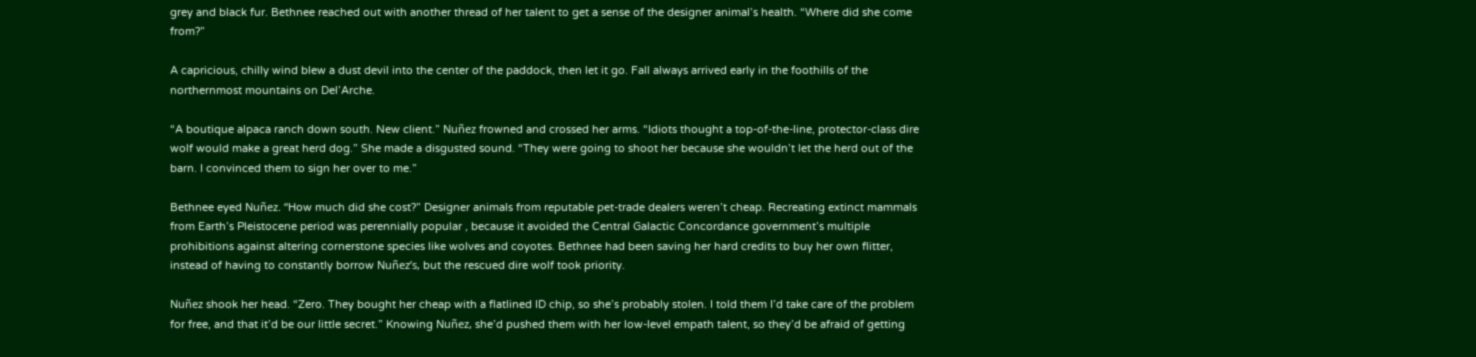grey and black fur. Bethnee reached out with another thread of her talent to get a sense of the designer animal’s health. “Where did she come from?”

A capricious, chilly wind blew a dust devil into the center of the paddock, then let it go. Fall always arrived early in the foothills of the northernmost mountains on Del’Arche.

“A boutique alpaca ranch down south. New client.” Nuñez frowned and crossed her arms. “Idiots thought a top-of-the-line, protector-class dire wolf would make a great herd dog.” She made a disgusted sound. “They were going to shoot her because she wouldn’t let the herd out of the barn. I convinced them to sign her over to me.”

Bethnee eyed Nuñez. “How much did she cost?” Designer animals from reputable pet-trade dealers weren’t cheap. Recreating extinct mammals from Earth’s Pleistocene period was perennially popular , because it avoided the Central Galactic Concordance government’s multiple prohibitions against altering cornerstone species like wolves and coyotes. Bethnee had been saving her hard credits to buy her own flitter, instead of having to constantly borrow Nuñez’s, but the rescued dire wolf took priority.

Nuñez shook her head. “Zero. They bought her cheap with a flatlined ID chip, so she’s probably stolen. I told them I’d take care of the problem for free, and that it’d be our little secret.” Knowing Nuñez, she’d pushed them with her low-level empath talent, so they’d be afraid of getting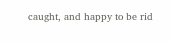caught, and happy to be rid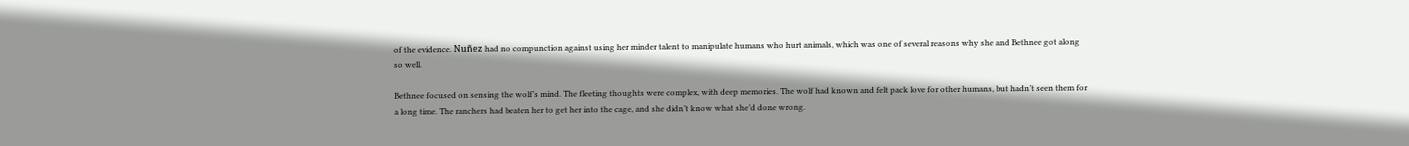of the evidence. Nuñez had no compunction against using her minder talent to manipulate humans who hurt animals, which was one of several reasons why she and Bethnee got along so well.

Bethnee focused on sensing the wolf’s mind. The fleeting thoughts were complex, with deep memories. The wolf had known and felt pack love for other humans, but hadn’t seen them for a long time. The ranchers had beaten her to get her into the cage, and she didn’t know what she’d done wrong.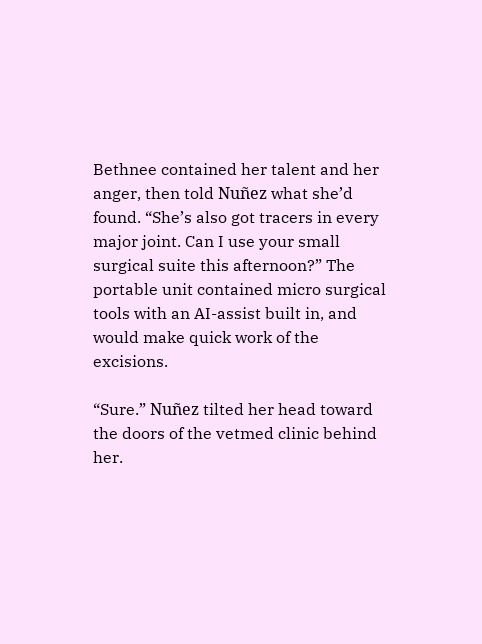Bethnee contained her talent and her anger, then told Nuñez what she’d found. “She’s also got tracers in every major joint. Can I use your small surgical suite this afternoon?” The portable unit contained micro surgical tools with an AI-assist built in, and would make quick work of the excisions.

“Sure.” Nuñez tilted her head toward the doors of the vetmed clinic behind her.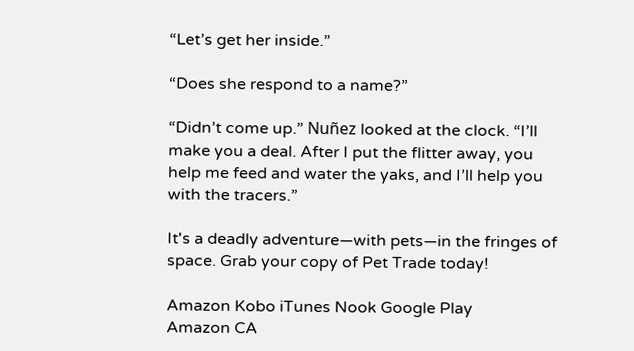“Let’s get her inside.”

“Does she respond to a name?”

“Didn’t come up.” Nuñez looked at the clock. “I’ll make you a deal. After I put the flitter away, you help me feed and water the yaks, and I’ll help you with the tracers.”

It's a deadly adventure—with pets—in the fringes of space. Grab your copy of Pet Trade today!

Amazon Kobo iTunes Nook Google Play
Amazon CA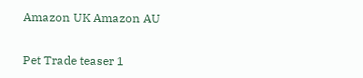Amazon UK Amazon AU


Pet Trade teaser 1